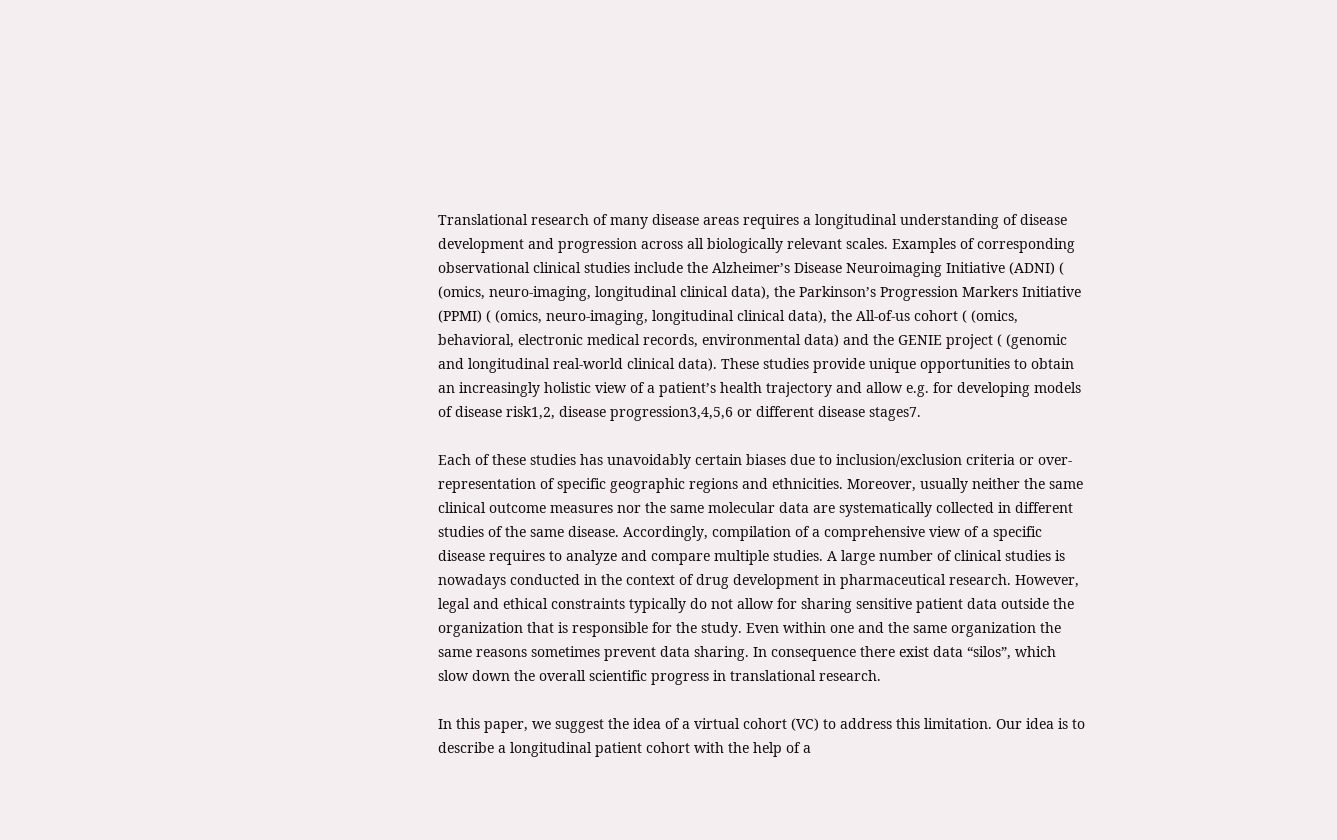Translational research of many disease areas requires a longitudinal understanding of disease development and progression across all biologically relevant scales. Examples of corresponding observational clinical studies include the Alzheimer’s Disease Neuroimaging Initiative (ADNI) ( (omics, neuro-imaging, longitudinal clinical data), the Parkinson’s Progression Markers Initiative (PPMI) ( (omics, neuro-imaging, longitudinal clinical data), the All-of-us cohort ( (omics, behavioral, electronic medical records, environmental data) and the GENIE project ( (genomic and longitudinal real-world clinical data). These studies provide unique opportunities to obtain an increasingly holistic view of a patient’s health trajectory and allow e.g. for developing models of disease risk1,2, disease progression3,4,5,6 or different disease stages7.

Each of these studies has unavoidably certain biases due to inclusion/exclusion criteria or over-representation of specific geographic regions and ethnicities. Moreover, usually neither the same clinical outcome measures nor the same molecular data are systematically collected in different studies of the same disease. Accordingly, compilation of a comprehensive view of a specific disease requires to analyze and compare multiple studies. A large number of clinical studies is nowadays conducted in the context of drug development in pharmaceutical research. However, legal and ethical constraints typically do not allow for sharing sensitive patient data outside the organization that is responsible for the study. Even within one and the same organization the same reasons sometimes prevent data sharing. In consequence there exist data “silos”, which slow down the overall scientific progress in translational research.

In this paper, we suggest the idea of a virtual cohort (VC) to address this limitation. Our idea is to describe a longitudinal patient cohort with the help of a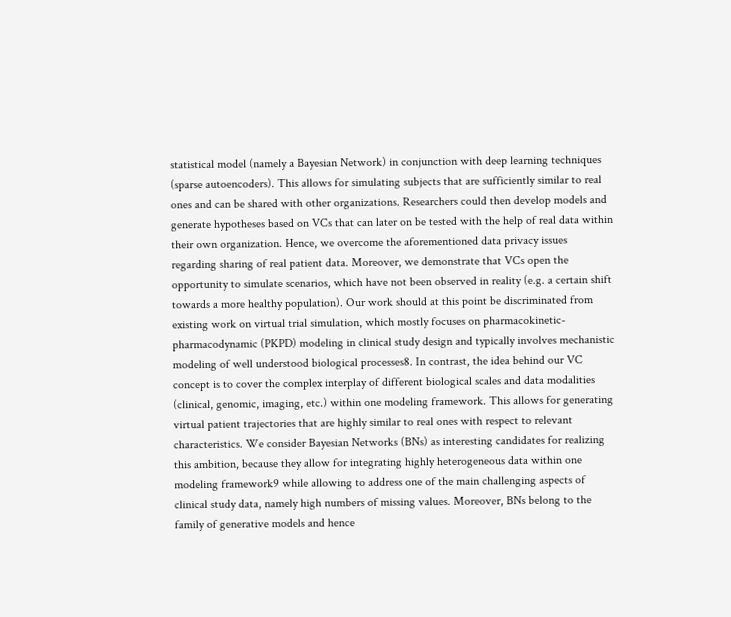statistical model (namely a Bayesian Network) in conjunction with deep learning techniques (sparse autoencoders). This allows for simulating subjects that are sufficiently similar to real ones and can be shared with other organizations. Researchers could then develop models and generate hypotheses based on VCs that can later on be tested with the help of real data within their own organization. Hence, we overcome the aforementioned data privacy issues regarding sharing of real patient data. Moreover, we demonstrate that VCs open the opportunity to simulate scenarios, which have not been observed in reality (e.g. a certain shift towards a more healthy population). Our work should at this point be discriminated from existing work on virtual trial simulation, which mostly focuses on pharmacokinetic-pharmacodynamic (PKPD) modeling in clinical study design and typically involves mechanistic modeling of well understood biological processes8. In contrast, the idea behind our VC concept is to cover the complex interplay of different biological scales and data modalities (clinical, genomic, imaging, etc.) within one modeling framework. This allows for generating virtual patient trajectories that are highly similar to real ones with respect to relevant characteristics. We consider Bayesian Networks (BNs) as interesting candidates for realizing this ambition, because they allow for integrating highly heterogeneous data within one modeling framework9 while allowing to address one of the main challenging aspects of clinical study data, namely high numbers of missing values. Moreover, BNs belong to the family of generative models and hence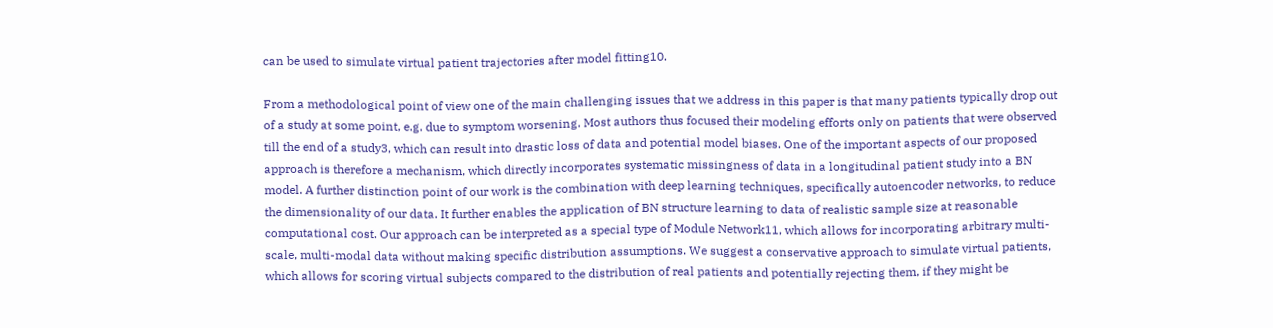can be used to simulate virtual patient trajectories after model fitting10.

From a methodological point of view one of the main challenging issues that we address in this paper is that many patients typically drop out of a study at some point, e.g. due to symptom worsening. Most authors thus focused their modeling efforts only on patients that were observed till the end of a study3, which can result into drastic loss of data and potential model biases. One of the important aspects of our proposed approach is therefore a mechanism, which directly incorporates systematic missingness of data in a longitudinal patient study into a BN model. A further distinction point of our work is the combination with deep learning techniques, specifically autoencoder networks, to reduce the dimensionality of our data. It further enables the application of BN structure learning to data of realistic sample size at reasonable computational cost. Our approach can be interpreted as a special type of Module Network11, which allows for incorporating arbitrary multi-scale, multi-modal data without making specific distribution assumptions. We suggest a conservative approach to simulate virtual patients, which allows for scoring virtual subjects compared to the distribution of real patients and potentially rejecting them, if they might be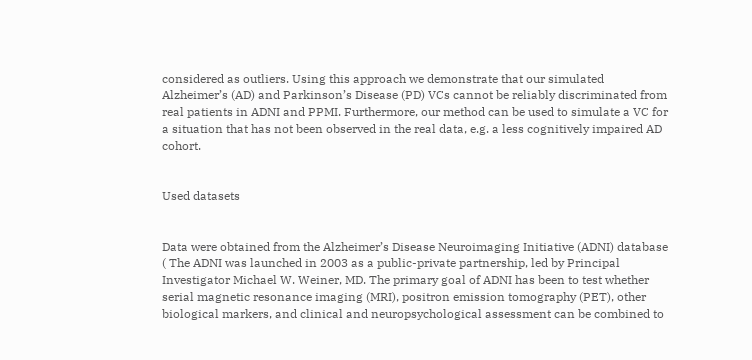considered as outliers. Using this approach we demonstrate that our simulated Alzheimer’s (AD) and Parkinson’s Disease (PD) VCs cannot be reliably discriminated from real patients in ADNI and PPMI. Furthermore, our method can be used to simulate a VC for a situation that has not been observed in the real data, e.g. a less cognitively impaired AD cohort.


Used datasets


Data were obtained from the Alzheimer’s Disease Neuroimaging Initiative (ADNI) database ( The ADNI was launched in 2003 as a public-private partnership, led by Principal Investigator Michael W. Weiner, MD. The primary goal of ADNI has been to test whether serial magnetic resonance imaging (MRI), positron emission tomography (PET), other biological markers, and clinical and neuropsychological assessment can be combined to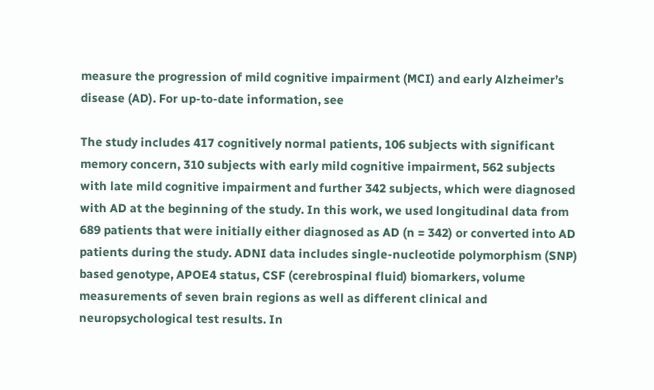measure the progression of mild cognitive impairment (MCI) and early Alzheimer’s disease (AD). For up-to-date information, see

The study includes 417 cognitively normal patients, 106 subjects with significant memory concern, 310 subjects with early mild cognitive impairment, 562 subjects with late mild cognitive impairment and further 342 subjects, which were diagnosed with AD at the beginning of the study. In this work, we used longitudinal data from 689 patients that were initially either diagnosed as AD (n = 342) or converted into AD patients during the study. ADNI data includes single-nucleotide polymorphism (SNP) based genotype, APOE4 status, CSF (cerebrospinal fluid) biomarkers, volume measurements of seven brain regions as well as different clinical and neuropsychological test results. In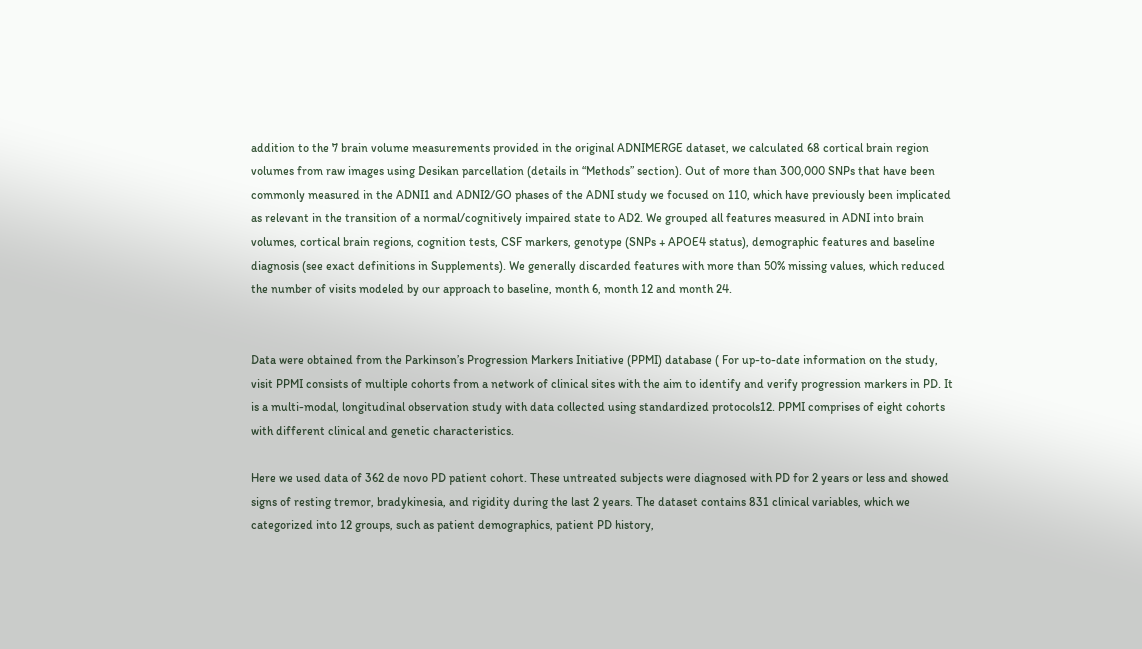addition to the 7 brain volume measurements provided in the original ADNIMERGE dataset, we calculated 68 cortical brain region volumes from raw images using Desikan parcellation (details in “Methods” section). Out of more than 300,000 SNPs that have been commonly measured in the ADNI1 and ADNI2/GO phases of the ADNI study we focused on 110, which have previously been implicated as relevant in the transition of a normal/cognitively impaired state to AD2. We grouped all features measured in ADNI into brain volumes, cortical brain regions, cognition tests, CSF markers, genotype (SNPs + APOE4 status), demographic features and baseline diagnosis (see exact definitions in Supplements). We generally discarded features with more than 50% missing values, which reduced the number of visits modeled by our approach to baseline, month 6, month 12 and month 24.


Data were obtained from the Parkinson’s Progression Markers Initiative (PPMI) database ( For up-to-date information on the study, visit PPMI consists of multiple cohorts from a network of clinical sites with the aim to identify and verify progression markers in PD. It is a multi-modal, longitudinal observation study with data collected using standardized protocols12. PPMI comprises of eight cohorts with different clinical and genetic characteristics.

Here we used data of 362 de novo PD patient cohort. These untreated subjects were diagnosed with PD for 2 years or less and showed signs of resting tremor, bradykinesia, and rigidity during the last 2 years. The dataset contains 831 clinical variables, which we categorized into 12 groups, such as patient demographics, patient PD history,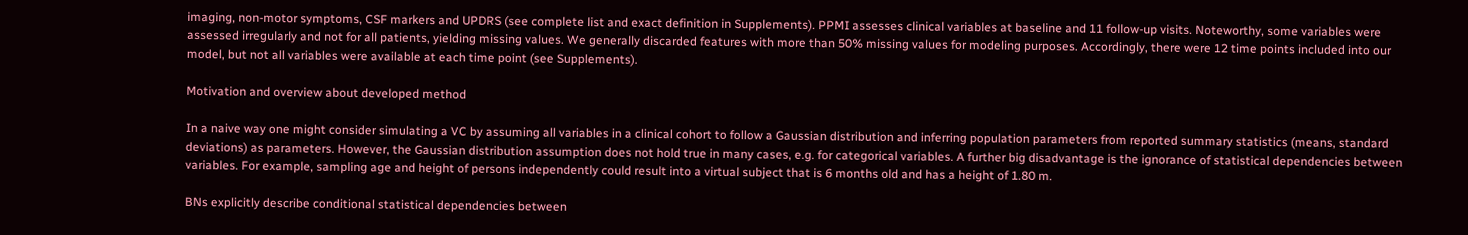imaging, non-motor symptoms, CSF markers and UPDRS (see complete list and exact definition in Supplements). PPMI assesses clinical variables at baseline and 11 follow-up visits. Noteworthy, some variables were assessed irregularly and not for all patients, yielding missing values. We generally discarded features with more than 50% missing values for modeling purposes. Accordingly, there were 12 time points included into our model, but not all variables were available at each time point (see Supplements).

Motivation and overview about developed method

In a naive way one might consider simulating a VC by assuming all variables in a clinical cohort to follow a Gaussian distribution and inferring population parameters from reported summary statistics (means, standard deviations) as parameters. However, the Gaussian distribution assumption does not hold true in many cases, e.g. for categorical variables. A further big disadvantage is the ignorance of statistical dependencies between variables. For example, sampling age and height of persons independently could result into a virtual subject that is 6 months old and has a height of 1.80 m.

BNs explicitly describe conditional statistical dependencies between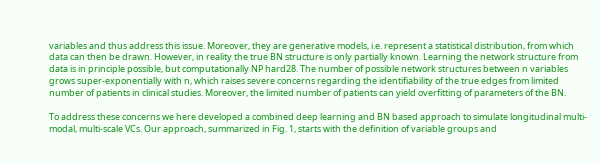variables and thus address this issue. Moreover, they are generative models, i.e. represent a statistical distribution, from which data can then be drawn. However, in reality the true BN structure is only partially known. Learning the network structure from data is in principle possible, but computationally NP hard28. The number of possible network structures between n variables grows super-exponentially with n, which raises severe concerns regarding the identifiability of the true edges from limited number of patients in clinical studies. Moreover, the limited number of patients can yield overfitting of parameters of the BN.

To address these concerns we here developed a combined deep learning and BN based approach to simulate longitudinal multi-modal, multi-scale VCs. Our approach, summarized in Fig. 1, starts with the definition of variable groups and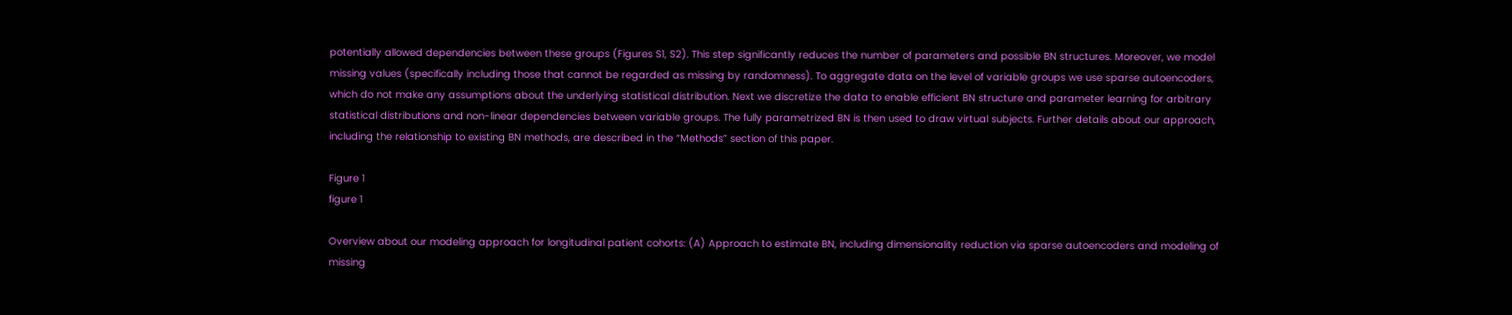potentially allowed dependencies between these groups (Figures S1, S2). This step significantly reduces the number of parameters and possible BN structures. Moreover, we model missing values (specifically including those that cannot be regarded as missing by randomness). To aggregate data on the level of variable groups we use sparse autoencoders, which do not make any assumptions about the underlying statistical distribution. Next we discretize the data to enable efficient BN structure and parameter learning for arbitrary statistical distributions and non-linear dependencies between variable groups. The fully parametrized BN is then used to draw virtual subjects. Further details about our approach, including the relationship to existing BN methods, are described in the “Methods” section of this paper.

Figure 1
figure 1

Overview about our modeling approach for longitudinal patient cohorts: (A) Approach to estimate BN, including dimensionality reduction via sparse autoencoders and modeling of missing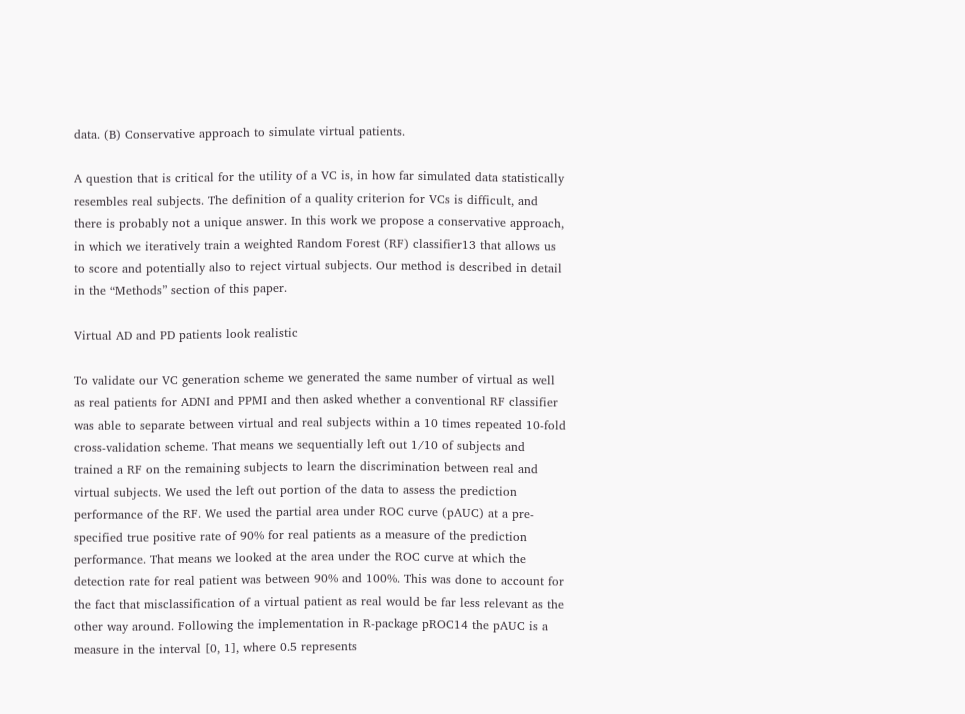data. (B) Conservative approach to simulate virtual patients.

A question that is critical for the utility of a VC is, in how far simulated data statistically resembles real subjects. The definition of a quality criterion for VCs is difficult, and there is probably not a unique answer. In this work we propose a conservative approach, in which we iteratively train a weighted Random Forest (RF) classifier13 that allows us to score and potentially also to reject virtual subjects. Our method is described in detail in the “Methods” section of this paper.

Virtual AD and PD patients look realistic

To validate our VC generation scheme we generated the same number of virtual as well as real patients for ADNI and PPMI and then asked whether a conventional RF classifier was able to separate between virtual and real subjects within a 10 times repeated 10-fold cross-validation scheme. That means we sequentially left out 1/10 of subjects and trained a RF on the remaining subjects to learn the discrimination between real and virtual subjects. We used the left out portion of the data to assess the prediction performance of the RF. We used the partial area under ROC curve (pAUC) at a pre-specified true positive rate of 90% for real patients as a measure of the prediction performance. That means we looked at the area under the ROC curve at which the detection rate for real patient was between 90% and 100%. This was done to account for the fact that misclassification of a virtual patient as real would be far less relevant as the other way around. Following the implementation in R-package pROC14 the pAUC is a measure in the interval [0, 1], where 0.5 represents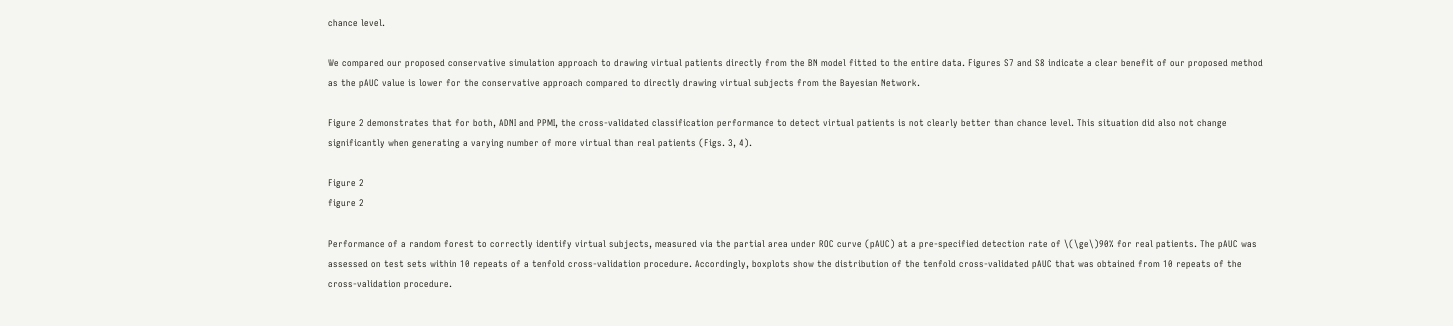chance level.

We compared our proposed conservative simulation approach to drawing virtual patients directly from the BN model fitted to the entire data. Figures S7 and S8 indicate a clear benefit of our proposed method as the pAUC value is lower for the conservative approach compared to directly drawing virtual subjects from the Bayesian Network.

Figure 2 demonstrates that for both, ADNI and PPMI, the cross-validated classification performance to detect virtual patients is not clearly better than chance level. This situation did also not change significantly when generating a varying number of more virtual than real patients (Figs. 3, 4).

Figure 2
figure 2

Performance of a random forest to correctly identify virtual subjects, measured via the partial area under ROC curve (pAUC) at a pre-specified detection rate of \(\ge\)90% for real patients. The pAUC was assessed on test sets within 10 repeats of a tenfold cross-validation procedure. Accordingly, boxplots show the distribution of the tenfold cross-validated pAUC that was obtained from 10 repeats of the cross-validation procedure.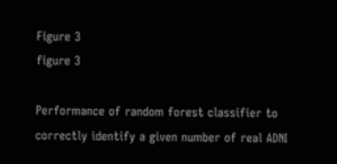Figure 3
figure 3

Performance of random forest classifier to correctly identify a given number of real ADNI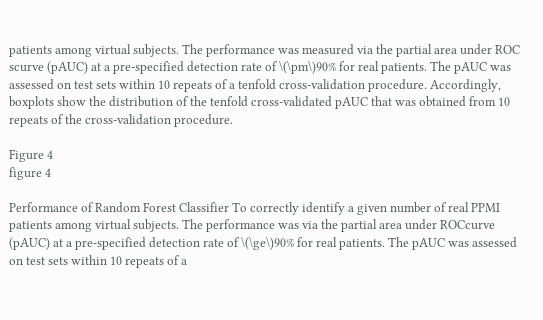patients among virtual subjects. The performance was measured via the partial area under ROC scurve (pAUC) at a pre-specified detection rate of \(\pm\)90% for real patients. The pAUC was assessed on test sets within 10 repeats of a tenfold cross-validation procedure. Accordingly, boxplots show the distribution of the tenfold cross-validated pAUC that was obtained from 10 repeats of the cross-validation procedure.

Figure 4
figure 4

Performance of Random Forest Classifier To correctly identify a given number of real PPMI patients among virtual subjects. The performance was via the partial area under ROCcurve (pAUC) at a pre-specified detection rate of \(\ge\)90% for real patients. The pAUC was assessed on test sets within 10 repeats of a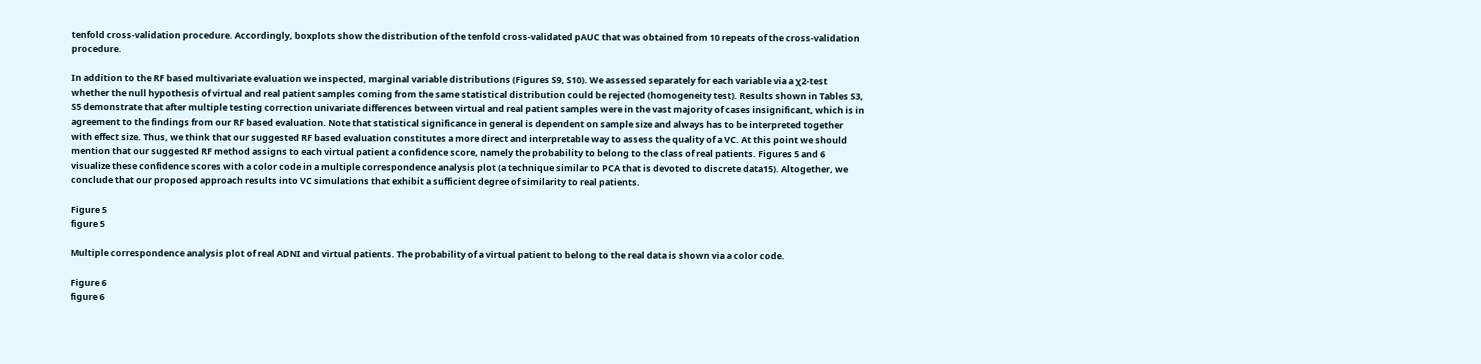tenfold cross-validation procedure. Accordingly, boxplots show the distribution of the tenfold cross-validated pAUC that was obtained from 10 repeats of the cross-validation procedure.

In addition to the RF based multivariate evaluation we inspected, marginal variable distributions (Figures S9, S10). We assessed separately for each variable via a χ2-test whether the null hypothesis of virtual and real patient samples coming from the same statistical distribution could be rejected (homogeneity test). Results shown in Tables S3, S5 demonstrate that after multiple testing correction univariate differences between virtual and real patient samples were in the vast majority of cases insignificant, which is in agreement to the findings from our RF based evaluation. Note that statistical significance in general is dependent on sample size and always has to be interpreted together with effect size. Thus, we think that our suggested RF based evaluation constitutes a more direct and interpretable way to assess the quality of a VC. At this point we should mention that our suggested RF method assigns to each virtual patient a confidence score, namely the probability to belong to the class of real patients. Figures 5 and 6 visualize these confidence scores with a color code in a multiple correspondence analysis plot (a technique similar to PCA that is devoted to discrete data15). Altogether, we conclude that our proposed approach results into VC simulations that exhibit a sufficient degree of similarity to real patients.

Figure 5
figure 5

Multiple correspondence analysis plot of real ADNI and virtual patients. The probability of a virtual patient to belong to the real data is shown via a color code.

Figure 6
figure 6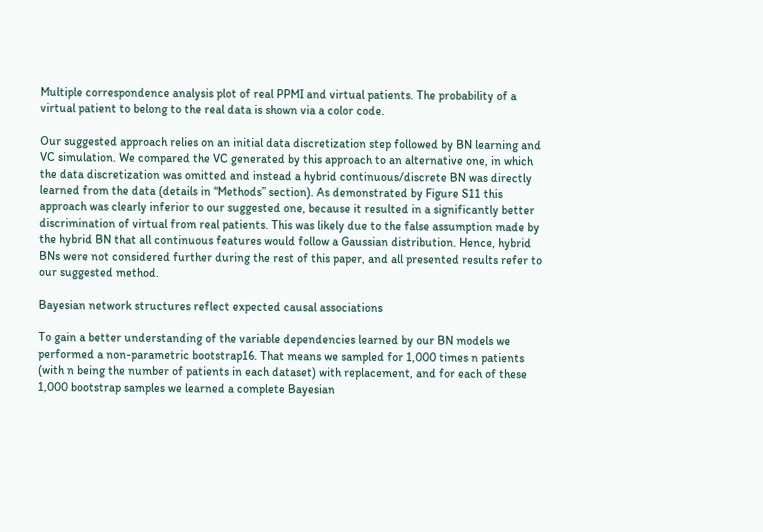Multiple correspondence analysis plot of real PPMI and virtual patients. The probability of a virtual patient to belong to the real data is shown via a color code.

Our suggested approach relies on an initial data discretization step followed by BN learning and VC simulation. We compared the VC generated by this approach to an alternative one, in which the data discretization was omitted and instead a hybrid continuous/discrete BN was directly learned from the data (details in “Methods” section). As demonstrated by Figure S11 this approach was clearly inferior to our suggested one, because it resulted in a significantly better discrimination of virtual from real patients. This was likely due to the false assumption made by the hybrid BN that all continuous features would follow a Gaussian distribution. Hence, hybrid BNs were not considered further during the rest of this paper, and all presented results refer to our suggested method.

Bayesian network structures reflect expected causal associations

To gain a better understanding of the variable dependencies learned by our BN models we performed a non-parametric bootstrap16. That means we sampled for 1,000 times n patients (with n being the number of patients in each dataset) with replacement, and for each of these 1,000 bootstrap samples we learned a complete Bayesian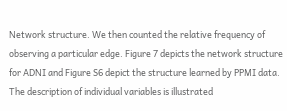Network structure. We then counted the relative frequency of observing a particular edge. Figure 7 depicts the network structure for ADNI and Figure S6 depict the structure learned by PPMI data. The description of individual variables is illustrated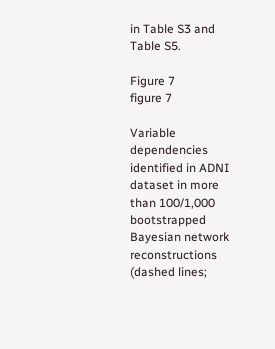in Table S3 and Table S5.

Figure 7
figure 7

Variable dependencies identified in ADNI dataset in more than 100/1,000 bootstrapped Bayesian network reconstructions (dashed lines;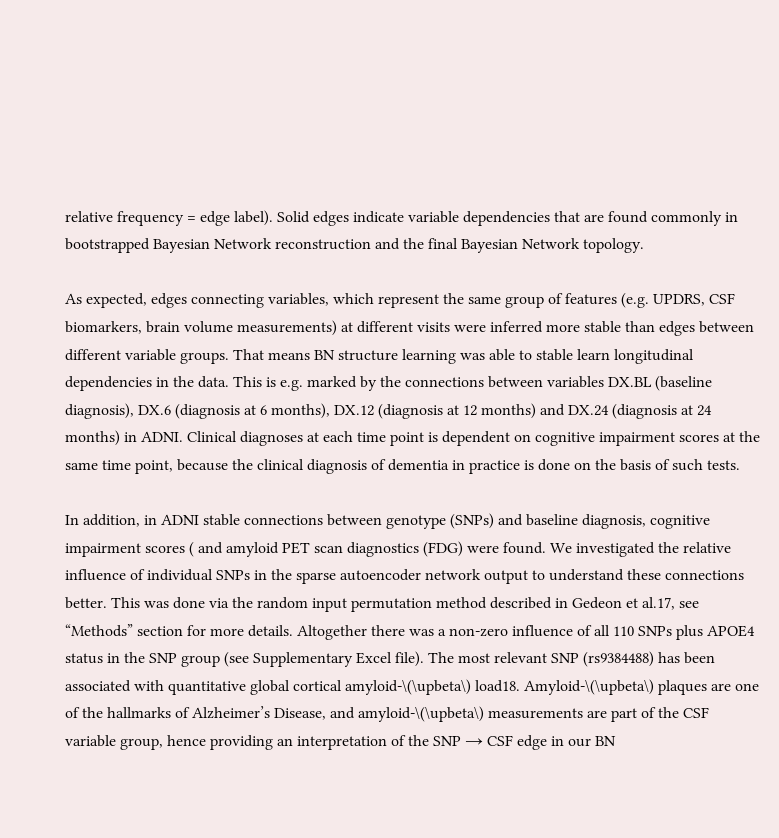relative frequency = edge label). Solid edges indicate variable dependencies that are found commonly in bootstrapped Bayesian Network reconstruction and the final Bayesian Network topology.

As expected, edges connecting variables, which represent the same group of features (e.g. UPDRS, CSF biomarkers, brain volume measurements) at different visits were inferred more stable than edges between different variable groups. That means BN structure learning was able to stable learn longitudinal dependencies in the data. This is e.g. marked by the connections between variables DX.BL (baseline diagnosis), DX.6 (diagnosis at 6 months), DX.12 (diagnosis at 12 months) and DX.24 (diagnosis at 24 months) in ADNI. Clinical diagnoses at each time point is dependent on cognitive impairment scores at the same time point, because the clinical diagnosis of dementia in practice is done on the basis of such tests.

In addition, in ADNI stable connections between genotype (SNPs) and baseline diagnosis, cognitive impairment scores ( and amyloid PET scan diagnostics (FDG) were found. We investigated the relative influence of individual SNPs in the sparse autoencoder network output to understand these connections better. This was done via the random input permutation method described in Gedeon et al.17, see “Methods” section for more details. Altogether there was a non-zero influence of all 110 SNPs plus APOE4 status in the SNP group (see Supplementary Excel file). The most relevant SNP (rs9384488) has been associated with quantitative global cortical amyloid-\(\upbeta\) load18. Amyloid-\(\upbeta\) plaques are one of the hallmarks of Alzheimer’s Disease, and amyloid-\(\upbeta\) measurements are part of the CSF variable group, hence providing an interpretation of the SNP → CSF edge in our BN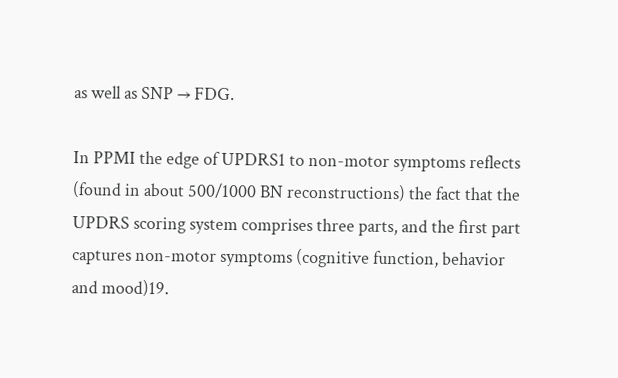as well as SNP → FDG.

In PPMI the edge of UPDRS1 to non-motor symptoms reflects (found in about 500/1000 BN reconstructions) the fact that the UPDRS scoring system comprises three parts, and the first part captures non-motor symptoms (cognitive function, behavior and mood)19.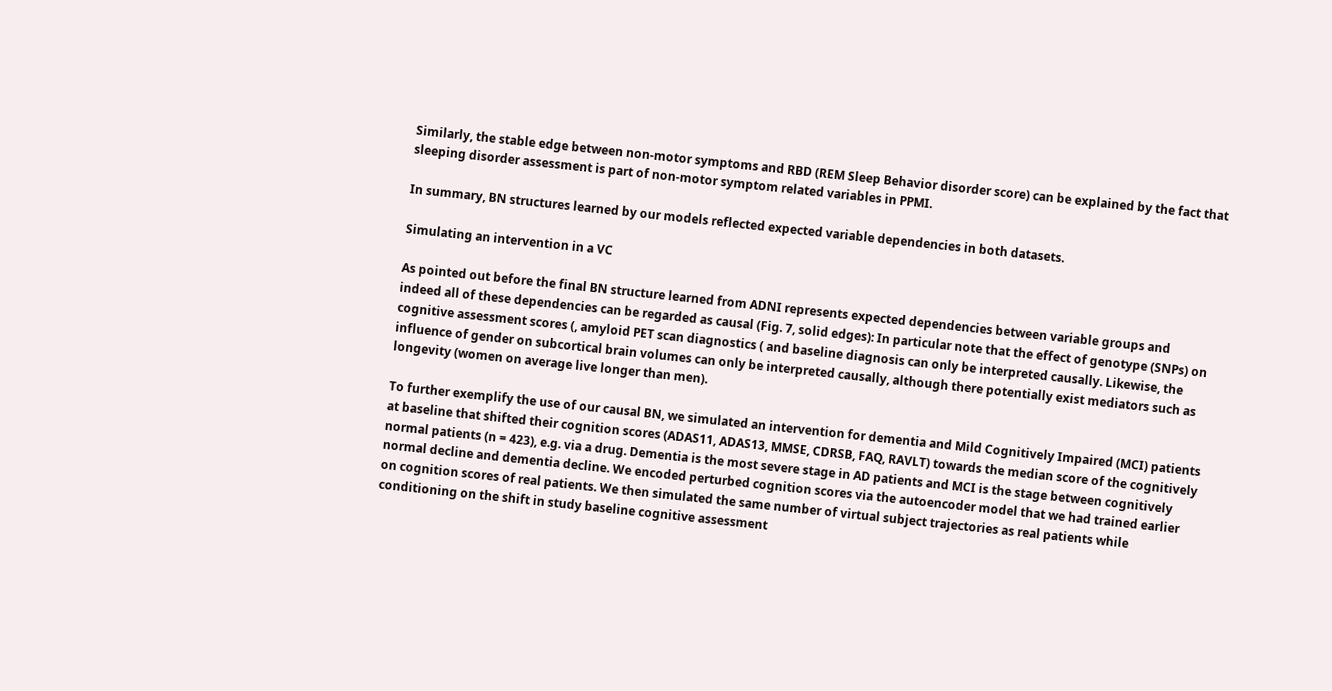Similarly, the stable edge between non-motor symptoms and RBD (REM Sleep Behavior disorder score) can be explained by the fact that sleeping disorder assessment is part of non-motor symptom related variables in PPMI.

In summary, BN structures learned by our models reflected expected variable dependencies in both datasets.

Simulating an intervention in a VC

As pointed out before the final BN structure learned from ADNI represents expected dependencies between variable groups and indeed all of these dependencies can be regarded as causal (Fig. 7, solid edges): In particular note that the effect of genotype (SNPs) on cognitive assessment scores (, amyloid PET scan diagnostics ( and baseline diagnosis can only be interpreted causally. Likewise, the influence of gender on subcortical brain volumes can only be interpreted causally, although there potentially exist mediators such as longevity (women on average live longer than men).

To further exemplify the use of our causal BN, we simulated an intervention for dementia and Mild Cognitively Impaired (MCI) patients at baseline that shifted their cognition scores (ADAS11, ADAS13, MMSE, CDRSB, FAQ, RAVLT) towards the median score of the cognitively normal patients (n = 423), e.g. via a drug. Dementia is the most severe stage in AD patients and MCI is the stage between cognitively normal decline and dementia decline. We encoded perturbed cognition scores via the autoencoder model that we had trained earlier on cognition scores of real patients. We then simulated the same number of virtual subject trajectories as real patients while conditioning on the shift in study baseline cognitive assessment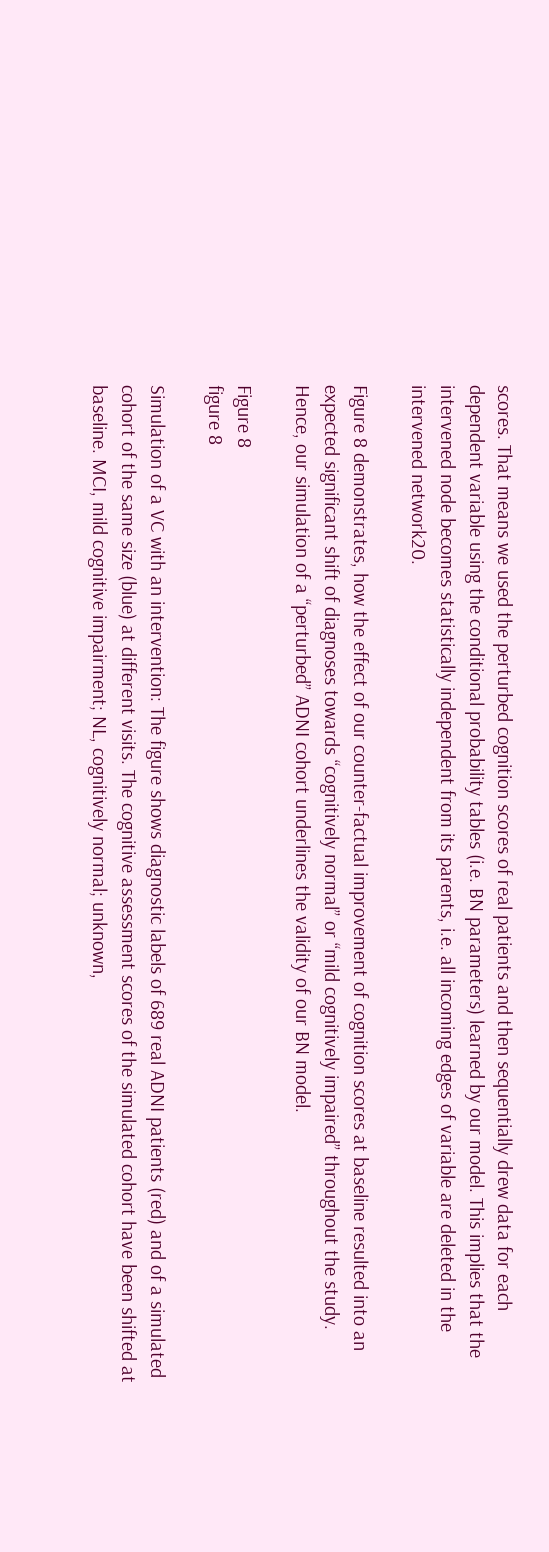scores. That means we used the perturbed cognition scores of real patients and then sequentially drew data for each dependent variable using the conditional probability tables (i.e. BN parameters) learned by our model. This implies that the intervened node becomes statistically independent from its parents, i.e. all incoming edges of variable are deleted in the intervened network20.

Figure 8 demonstrates, how the effect of our counter-factual improvement of cognition scores at baseline resulted into an expected significant shift of diagnoses towards “cognitively normal” or “mild cognitively impaired” throughout the study. Hence, our simulation of a “perturbed” ADNI cohort underlines the validity of our BN model.

Figure 8
figure 8

Simulation of a VC with an intervention: The figure shows diagnostic labels of 689 real ADNI patients (red) and of a simulated cohort of the same size (blue) at different visits. The cognitive assessment scores of the simulated cohort have been shifted at baseline. MCI, mild cognitive impairment; NL, cognitively normal; unknown,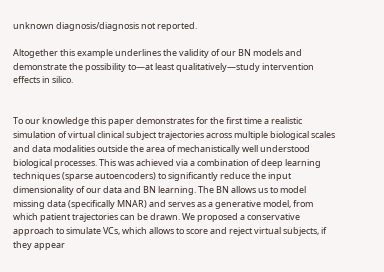unknown diagnosis/diagnosis not reported.

Altogether this example underlines the validity of our BN models and demonstrate the possibility to—at least qualitatively—study intervention effects in silico.


To our knowledge this paper demonstrates for the first time a realistic simulation of virtual clinical subject trajectories across multiple biological scales and data modalities outside the area of mechanistically well understood biological processes. This was achieved via a combination of deep learning techniques (sparse autoencoders) to significantly reduce the input dimensionality of our data and BN learning. The BN allows us to model missing data (specifically MNAR) and serves as a generative model, from which patient trajectories can be drawn. We proposed a conservative approach to simulate VCs, which allows to score and reject virtual subjects, if they appear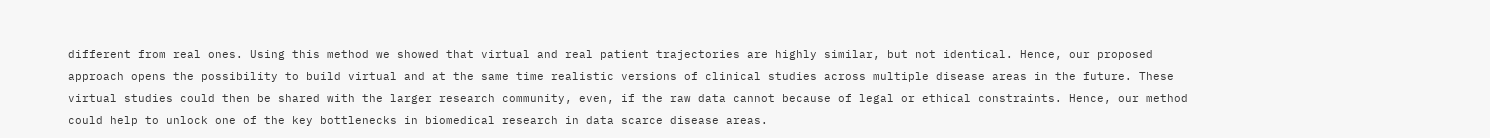different from real ones. Using this method we showed that virtual and real patient trajectories are highly similar, but not identical. Hence, our proposed approach opens the possibility to build virtual and at the same time realistic versions of clinical studies across multiple disease areas in the future. These virtual studies could then be shared with the larger research community, even, if the raw data cannot because of legal or ethical constraints. Hence, our method could help to unlock one of the key bottlenecks in biomedical research in data scarce disease areas.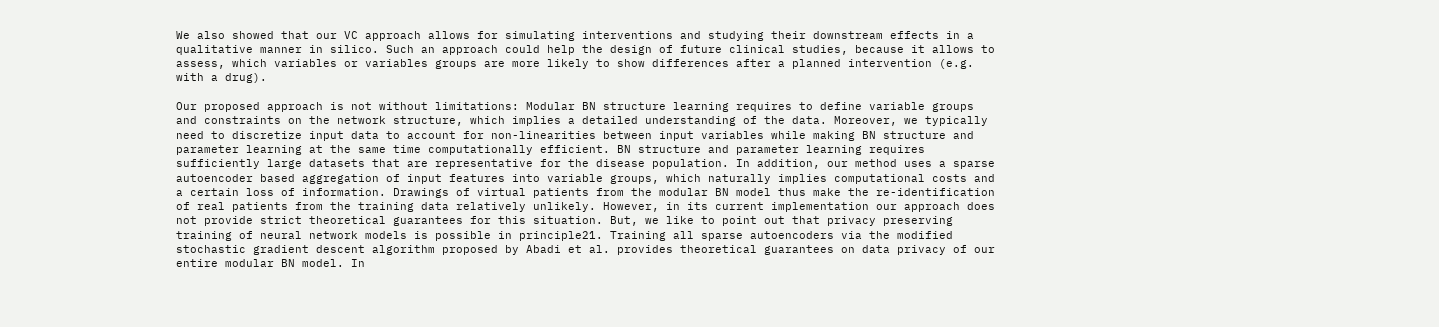We also showed that our VC approach allows for simulating interventions and studying their downstream effects in a qualitative manner in silico. Such an approach could help the design of future clinical studies, because it allows to assess, which variables or variables groups are more likely to show differences after a planned intervention (e.g. with a drug).

Our proposed approach is not without limitations: Modular BN structure learning requires to define variable groups and constraints on the network structure, which implies a detailed understanding of the data. Moreover, we typically need to discretize input data to account for non-linearities between input variables while making BN structure and parameter learning at the same time computationally efficient. BN structure and parameter learning requires sufficiently large datasets that are representative for the disease population. In addition, our method uses a sparse autoencoder based aggregation of input features into variable groups, which naturally implies computational costs and a certain loss of information. Drawings of virtual patients from the modular BN model thus make the re-identification of real patients from the training data relatively unlikely. However, in its current implementation our approach does not provide strict theoretical guarantees for this situation. But, we like to point out that privacy preserving training of neural network models is possible in principle21. Training all sparse autoencoders via the modified stochastic gradient descent algorithm proposed by Abadi et al. provides theoretical guarantees on data privacy of our entire modular BN model. In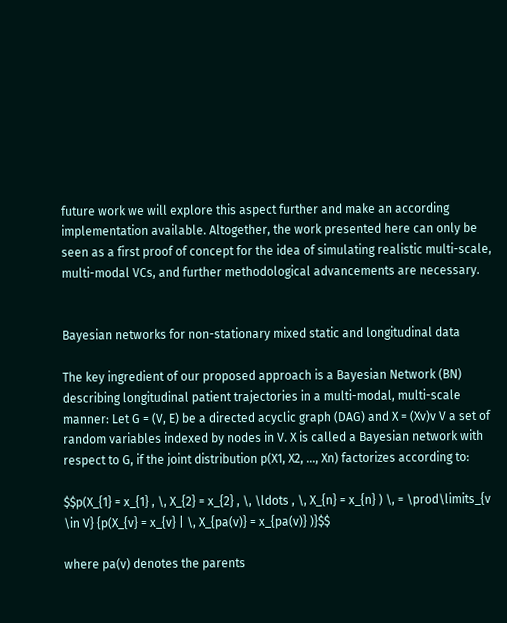future work we will explore this aspect further and make an according implementation available. Altogether, the work presented here can only be seen as a first proof of concept for the idea of simulating realistic multi-scale, multi-modal VCs, and further methodological advancements are necessary.


Bayesian networks for non-stationary mixed static and longitudinal data

The key ingredient of our proposed approach is a Bayesian Network (BN) describing longitudinal patient trajectories in a multi-modal, multi-scale manner: Let G = (V, E) be a directed acyclic graph (DAG) and X = (Xv)v V a set of random variables indexed by nodes in V. X is called a Bayesian network with respect to G, if the joint distribution p(X1, X2, ..., Xn) factorizes according to:

$$p(X_{1} = x_{1} , \, X_{2} = x_{2} , \, \ldots , \, X_{n} = x_{n} ) \, = \prod\limits_{v \in V} {p(X_{v} = x_{v} | \, X_{pa(v)} = x_{pa(v)} )}$$

where pa(v) denotes the parents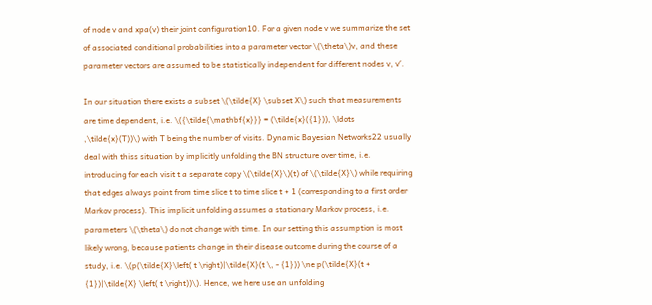of node v and xpa(v) their joint configuration10. For a given node v we summarize the set of associated conditional probabilities into a parameter vector \(\theta\)v, and these parameter vectors are assumed to be statistically independent for different nodes v, v′.

In our situation there exists a subset \(\tilde{X} \subset X\) such that measurements are time dependent, i.e. \({\tilde{\mathbf{x}}} = (\tilde{x}({1})), \ldots ,\tilde{x}(T))\) with T being the number of visits. Dynamic Bayesian Networks22 usually deal with thiss situation by implicitly unfolding the BN structure over time, i.e. introducing for each visit t a separate copy \(\tilde{X}\)(t) of \(\tilde{X}\) while requiring that edges always point from time slice t to time slice t + 1 (corresponding to a first order Markov process). This implicit unfolding assumes a stationary Markov process, i.e. parameters \(\theta\) do not change with time. In our setting this assumption is most likely wrong, because patients change in their disease outcome during the course of a study, i.e. \(p(\tilde{X}\left( t \right)|\tilde{X}(t \, - {1})) \ne p(\tilde{X}(t + {1})|\tilde{X} \left( t \right))\). Hence, we here use an unfolding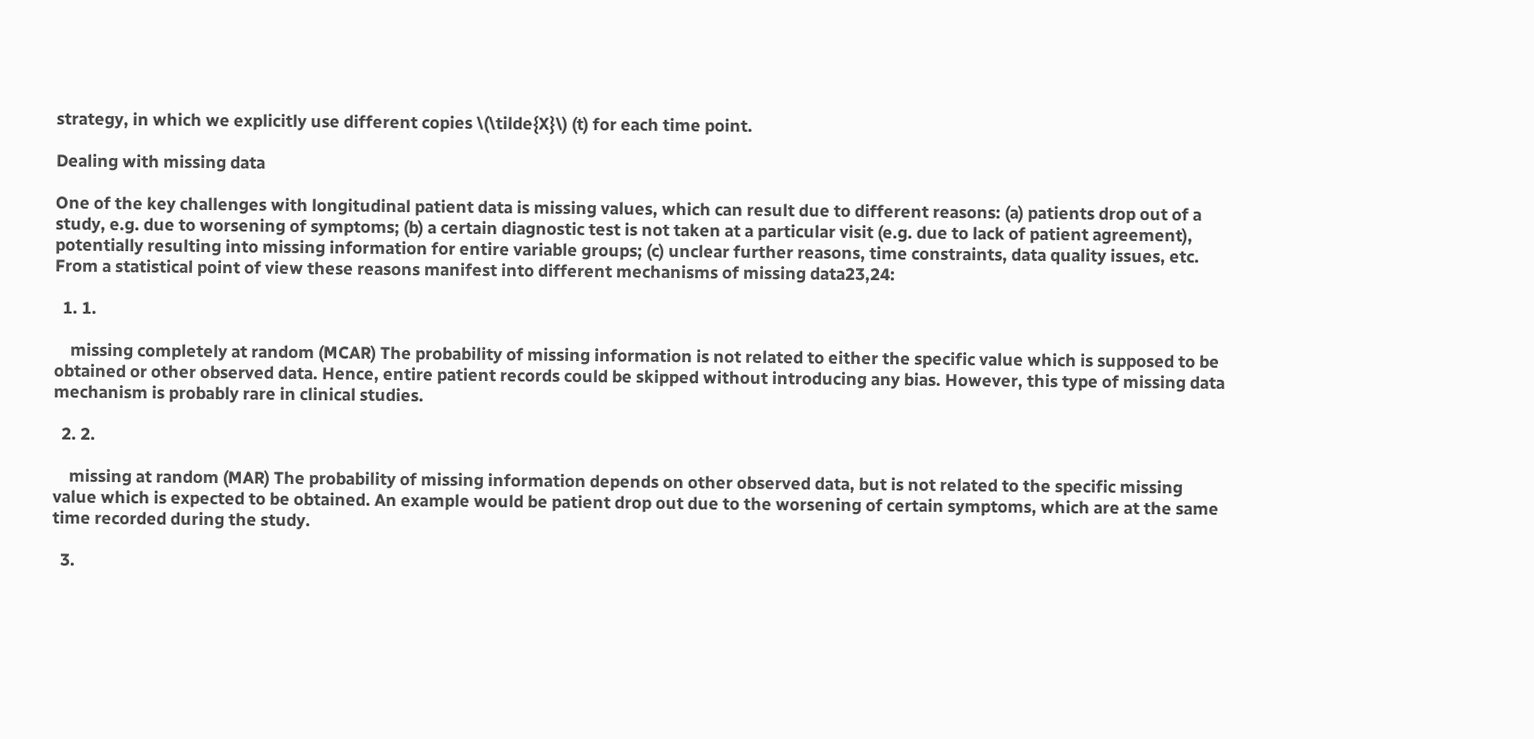strategy, in which we explicitly use different copies \(\tilde{X}\) (t) for each time point.

Dealing with missing data

One of the key challenges with longitudinal patient data is missing values, which can result due to different reasons: (a) patients drop out of a study, e.g. due to worsening of symptoms; (b) a certain diagnostic test is not taken at a particular visit (e.g. due to lack of patient agreement), potentially resulting into missing information for entire variable groups; (c) unclear further reasons, time constraints, data quality issues, etc. From a statistical point of view these reasons manifest into different mechanisms of missing data23,24:

  1. 1.

    missing completely at random (MCAR) The probability of missing information is not related to either the specific value which is supposed to be obtained or other observed data. Hence, entire patient records could be skipped without introducing any bias. However, this type of missing data mechanism is probably rare in clinical studies.

  2. 2.

    missing at random (MAR) The probability of missing information depends on other observed data, but is not related to the specific missing value which is expected to be obtained. An example would be patient drop out due to the worsening of certain symptoms, which are at the same time recorded during the study.

  3.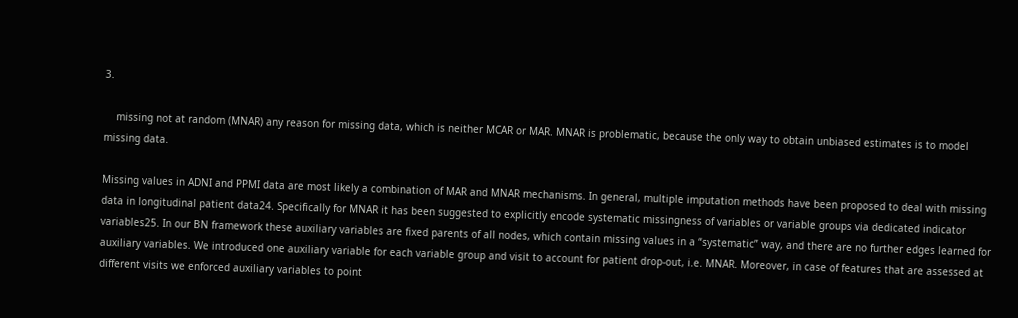3.

    missing not at random (MNAR) any reason for missing data, which is neither MCAR or MAR. MNAR is problematic, because the only way to obtain unbiased estimates is to model missing data.

Missing values in ADNI and PPMI data are most likely a combination of MAR and MNAR mechanisms. In general, multiple imputation methods have been proposed to deal with missing data in longitudinal patient data24. Specifically for MNAR it has been suggested to explicitly encode systematic missingness of variables or variable groups via dedicated indicator variables25. In our BN framework these auxiliary variables are fixed parents of all nodes, which contain missing values in a “systematic” way, and there are no further edges learned for auxiliary variables. We introduced one auxiliary variable for each variable group and visit to account for patient drop-out, i.e. MNAR. Moreover, in case of features that are assessed at different visits we enforced auxiliary variables to point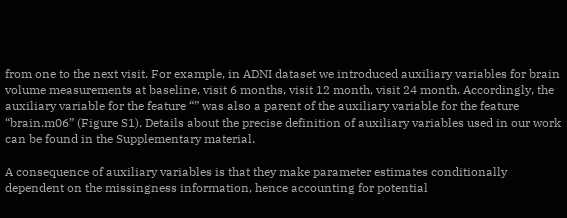from one to the next visit. For example, in ADNI dataset we introduced auxiliary variables for brain volume measurements at baseline, visit 6 months, visit 12 month, visit 24 month. Accordingly, the auxiliary variable for the feature “” was also a parent of the auxiliary variable for the feature “brain.m06” (Figure S1). Details about the precise definition of auxiliary variables used in our work can be found in the Supplementary material.

A consequence of auxiliary variables is that they make parameter estimates conditionally dependent on the missingness information, hence accounting for potential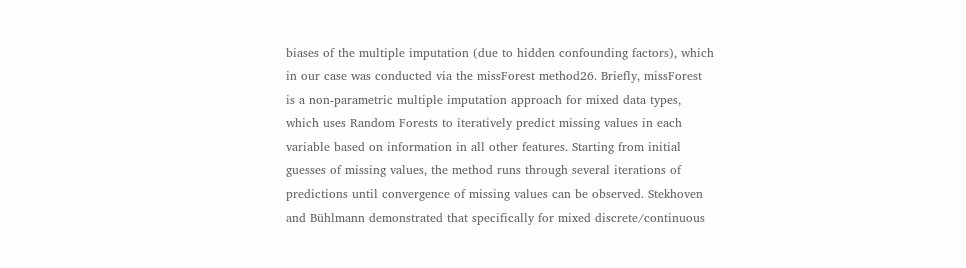biases of the multiple imputation (due to hidden confounding factors), which in our case was conducted via the missForest method26. Briefly, missForest is a non-parametric multiple imputation approach for mixed data types, which uses Random Forests to iteratively predict missing values in each variable based on information in all other features. Starting from initial guesses of missing values, the method runs through several iterations of predictions until convergence of missing values can be observed. Stekhoven and Bühlmann demonstrated that specifically for mixed discrete/continuous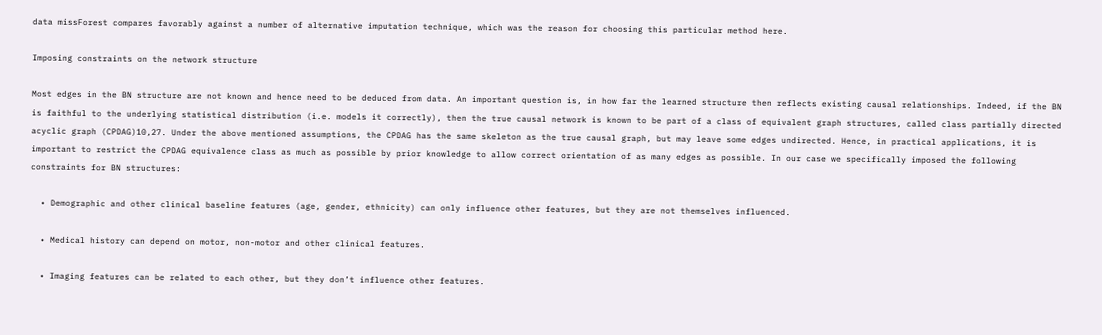data missForest compares favorably against a number of alternative imputation technique, which was the reason for choosing this particular method here.

Imposing constraints on the network structure

Most edges in the BN structure are not known and hence need to be deduced from data. An important question is, in how far the learned structure then reflects existing causal relationships. Indeed, if the BN is faithful to the underlying statistical distribution (i.e. models it correctly), then the true causal network is known to be part of a class of equivalent graph structures, called class partially directed acyclic graph (CPDAG)10,27. Under the above mentioned assumptions, the CPDAG has the same skeleton as the true causal graph, but may leave some edges undirected. Hence, in practical applications, it is important to restrict the CPDAG equivalence class as much as possible by prior knowledge to allow correct orientation of as many edges as possible. In our case we specifically imposed the following constraints for BN structures:

  • Demographic and other clinical baseline features (age, gender, ethnicity) can only influence other features, but they are not themselves influenced.

  • Medical history can depend on motor, non-motor and other clinical features.

  • Imaging features can be related to each other, but they don’t influence other features.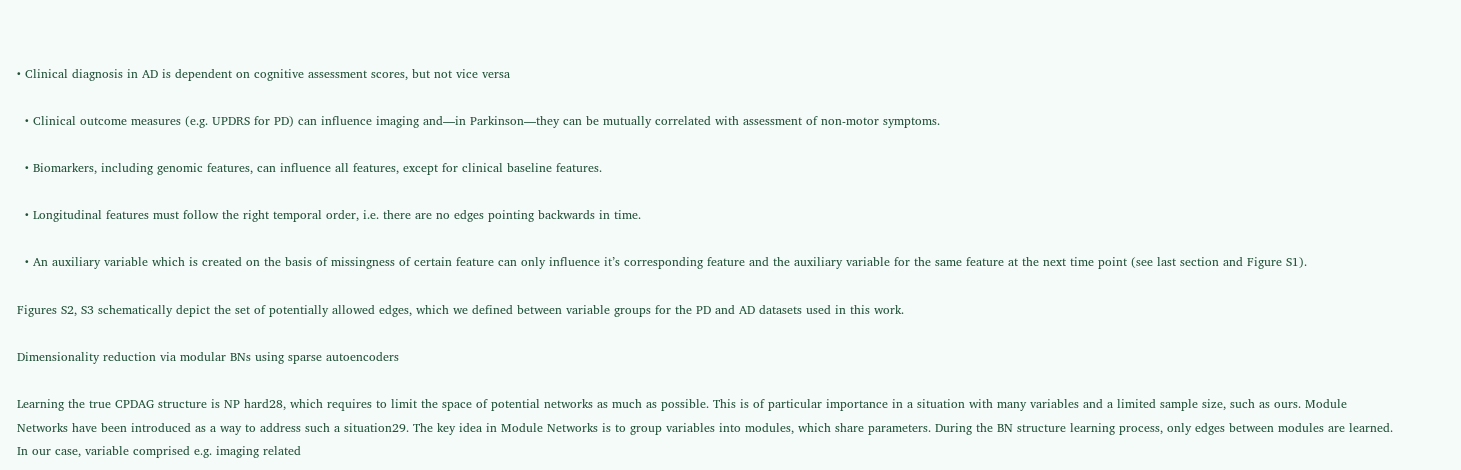• Clinical diagnosis in AD is dependent on cognitive assessment scores, but not vice versa

  • Clinical outcome measures (e.g. UPDRS for PD) can influence imaging and—in Parkinson—they can be mutually correlated with assessment of non-motor symptoms.

  • Biomarkers, including genomic features, can influence all features, except for clinical baseline features.

  • Longitudinal features must follow the right temporal order, i.e. there are no edges pointing backwards in time.

  • An auxiliary variable which is created on the basis of missingness of certain feature can only influence it’s corresponding feature and the auxiliary variable for the same feature at the next time point (see last section and Figure S1).

Figures S2, S3 schematically depict the set of potentially allowed edges, which we defined between variable groups for the PD and AD datasets used in this work.

Dimensionality reduction via modular BNs using sparse autoencoders

Learning the true CPDAG structure is NP hard28, which requires to limit the space of potential networks as much as possible. This is of particular importance in a situation with many variables and a limited sample size, such as ours. Module Networks have been introduced as a way to address such a situation29. The key idea in Module Networks is to group variables into modules, which share parameters. During the BN structure learning process, only edges between modules are learned. In our case, variable comprised e.g. imaging related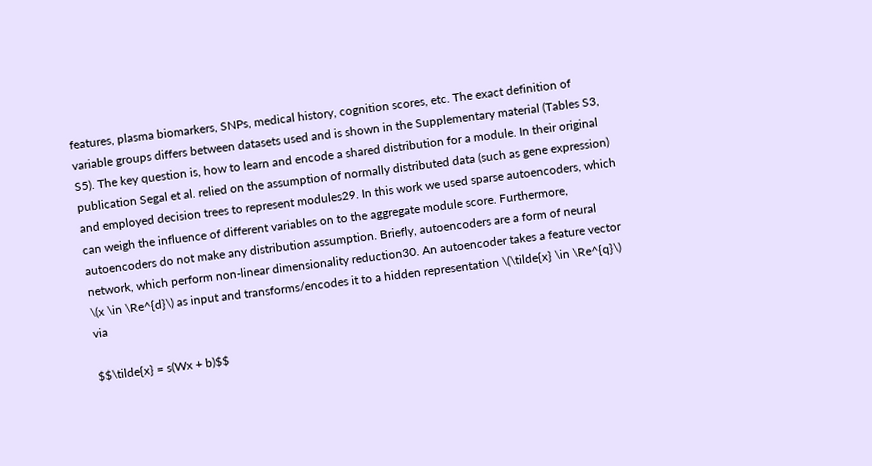features, plasma biomarkers, SNPs, medical history, cognition scores, etc. The exact definition of variable groups differs between datasets used and is shown in the Supplementary material (Tables S3, S5). The key question is, how to learn and encode a shared distribution for a module. In their original publication Segal et al. relied on the assumption of normally distributed data (such as gene expression) and employed decision trees to represent modules29. In this work we used sparse autoencoders, which can weigh the influence of different variables on to the aggregate module score. Furthermore, autoencoders do not make any distribution assumption. Briefly, autoencoders are a form of neural network, which perform non-linear dimensionality reduction30. An autoencoder takes a feature vector \(x \in \Re^{d}\) as input and transforms/encodes it to a hidden representation \(\tilde{x} \in \Re^{q}\) via

$$\tilde{x} = s(Wx + b)$$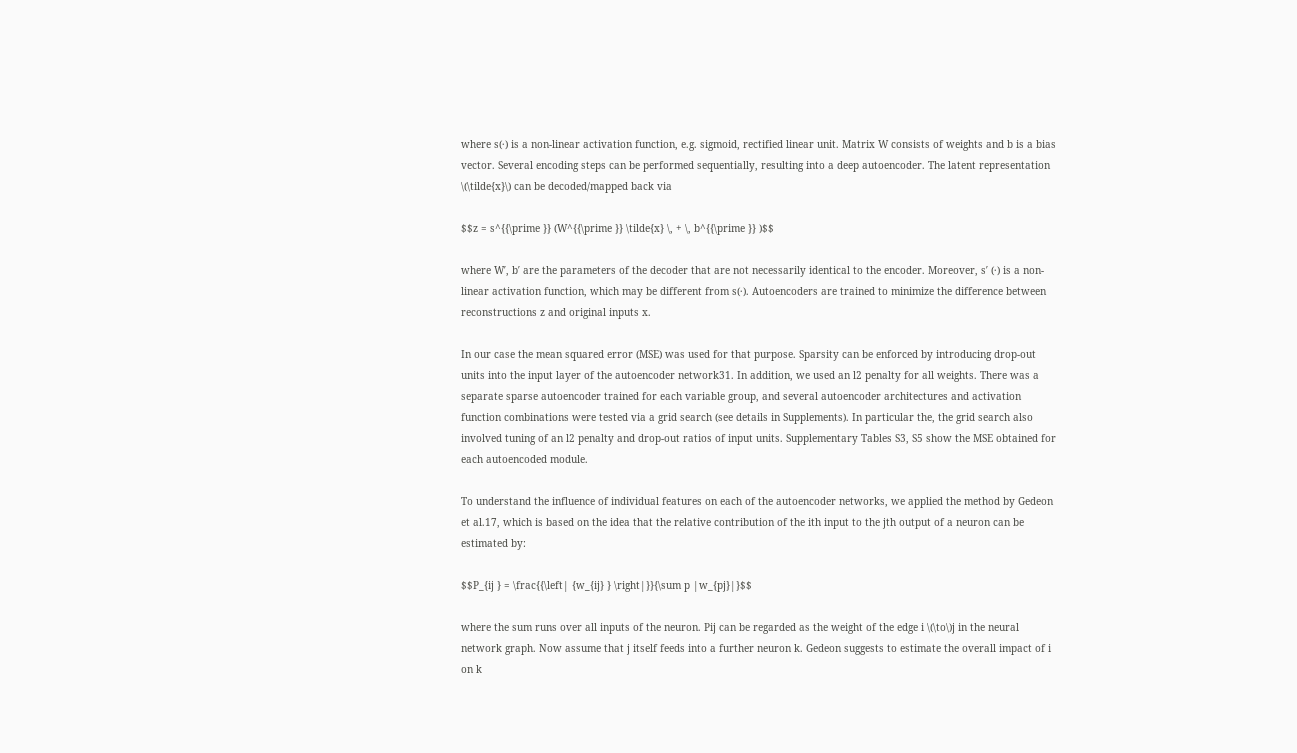where s(·) is a non-linear activation function, e.g. sigmoid, rectified linear unit. Matrix W consists of weights and b is a bias vector. Several encoding steps can be performed sequentially, resulting into a deep autoencoder. The latent representation \(\tilde{x}\) can be decoded/mapped back via

$$z = s^{{\prime }} (W^{{\prime }} \tilde{x} \, + \, b^{{\prime }} )$$

where W′, b′ are the parameters of the decoder that are not necessarily identical to the encoder. Moreover, s′ (·) is a non-linear activation function, which may be different from s(·). Autoencoders are trained to minimize the difference between reconstructions z and original inputs x.

In our case the mean squared error (MSE) was used for that purpose. Sparsity can be enforced by introducing drop-out units into the input layer of the autoencoder network31. In addition, we used an l2 penalty for all weights. There was a separate sparse autoencoder trained for each variable group, and several autoencoder architectures and activation function combinations were tested via a grid search (see details in Supplements). In particular the, the grid search also involved tuning of an l2 penalty and drop-out ratios of input units. Supplementary Tables S3, S5 show the MSE obtained for each autoencoded module.

To understand the influence of individual features on each of the autoencoder networks, we applied the method by Gedeon et al.17, which is based on the idea that the relative contribution of the ith input to the jth output of a neuron can be estimated by:

$$P_{ij } = \frac{{\left| {w_{ij} } \right|}}{\sum p |w_{pj}|}$$

where the sum runs over all inputs of the neuron. Pij can be regarded as the weight of the edge i \(\to\)j in the neural network graph. Now assume that j itself feeds into a further neuron k. Gedeon suggests to estimate the overall impact of i on k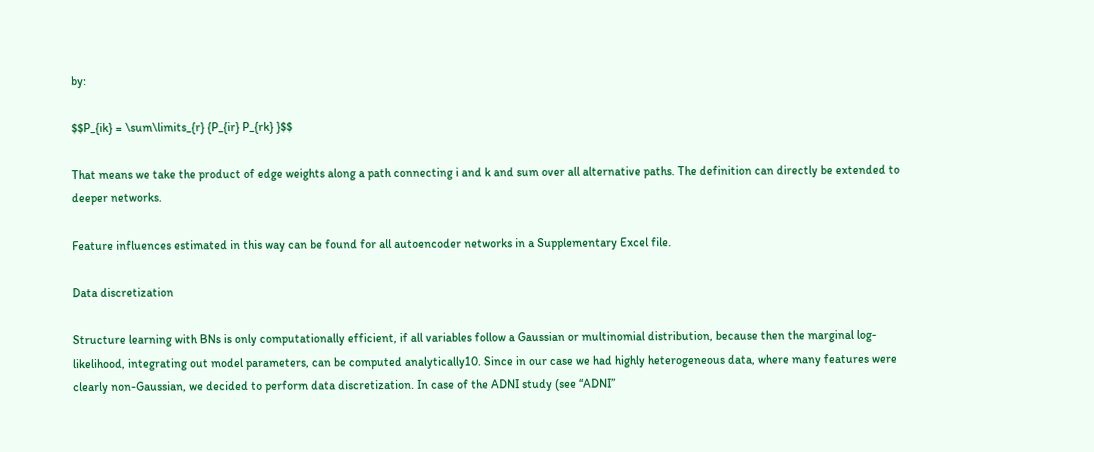by:

$$P_{ik} = \sum\limits_{r} {P_{ir} P_{rk} }$$

That means we take the product of edge weights along a path connecting i and k and sum over all alternative paths. The definition can directly be extended to deeper networks.

Feature influences estimated in this way can be found for all autoencoder networks in a Supplementary Excel file.

Data discretization

Structure learning with BNs is only computationally efficient, if all variables follow a Gaussian or multinomial distribution, because then the marginal log-likelihood, integrating out model parameters, can be computed analytically10. Since in our case we had highly heterogeneous data, where many features were clearly non-Gaussian, we decided to perform data discretization. In case of the ADNI study (see “ADNI”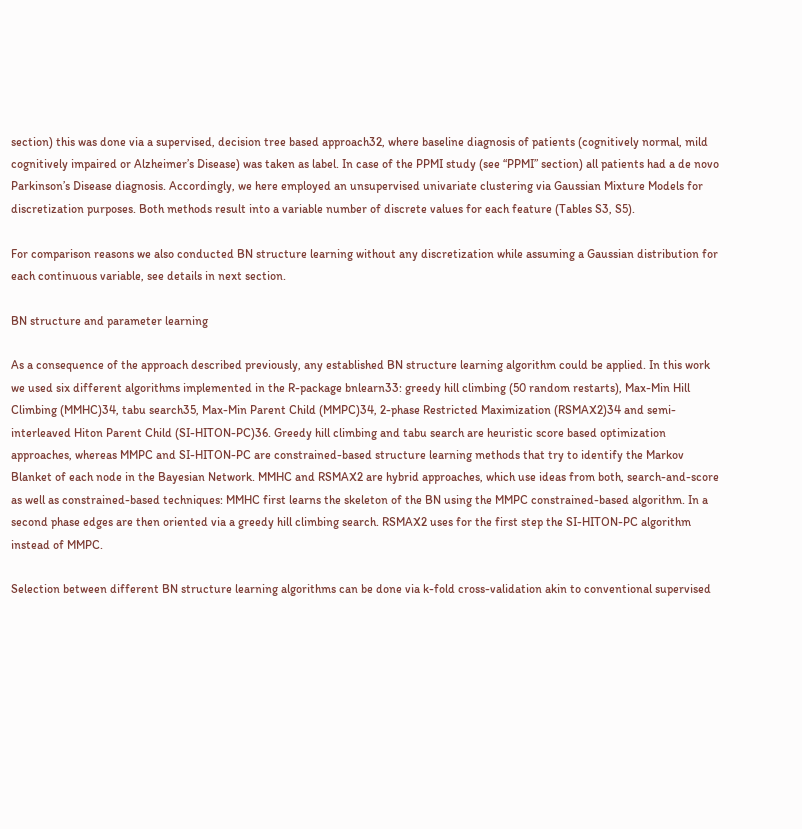section) this was done via a supervised, decision tree based approach32, where baseline diagnosis of patients (cognitively normal, mild cognitively impaired or Alzheimer’s Disease) was taken as label. In case of the PPMI study (see “PPMI” section) all patients had a de novo Parkinson’s Disease diagnosis. Accordingly, we here employed an unsupervised univariate clustering via Gaussian Mixture Models for discretization purposes. Both methods result into a variable number of discrete values for each feature (Tables S3, S5).

For comparison reasons we also conducted BN structure learning without any discretization while assuming a Gaussian distribution for each continuous variable, see details in next section.

BN structure and parameter learning

As a consequence of the approach described previously, any established BN structure learning algorithm could be applied. In this work we used six different algorithms implemented in the R-package bnlearn33: greedy hill climbing (50 random restarts), Max-Min Hill Climbing (MMHC)34, tabu search35, Max-Min Parent Child (MMPC)34, 2-phase Restricted Maximization (RSMAX2)34 and semi-interleaved Hiton Parent Child (SI-HITON-PC)36. Greedy hill climbing and tabu search are heuristic score based optimization approaches, whereas MMPC and SI-HITON-PC are constrained-based structure learning methods that try to identify the Markov Blanket of each node in the Bayesian Network. MMHC and RSMAX2 are hybrid approaches, which use ideas from both, search-and-score as well as constrained-based techniques: MMHC first learns the skeleton of the BN using the MMPC constrained-based algorithm. In a second phase edges are then oriented via a greedy hill climbing search. RSMAX2 uses for the first step the SI-HITON-PC algorithm instead of MMPC.

Selection between different BN structure learning algorithms can be done via k-fold cross-validation akin to conventional supervised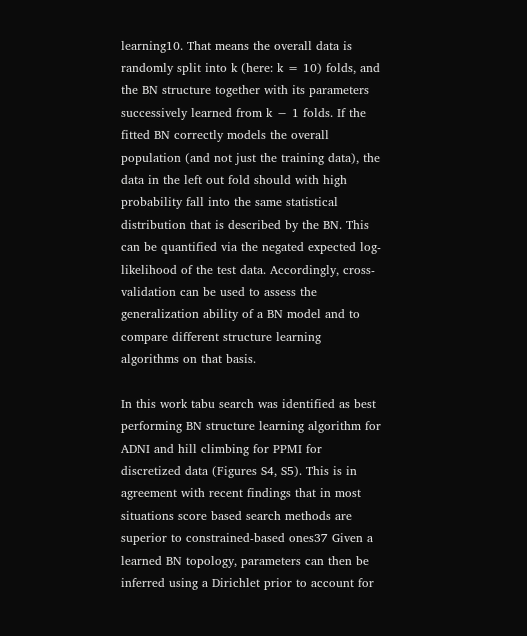learning10. That means the overall data is randomly split into k (here: k = 10) folds, and the BN structure together with its parameters successively learned from k − 1 folds. If the fitted BN correctly models the overall population (and not just the training data), the data in the left out fold should with high probability fall into the same statistical distribution that is described by the BN. This can be quantified via the negated expected log-likelihood of the test data. Accordingly, cross-validation can be used to assess the generalization ability of a BN model and to compare different structure learning algorithms on that basis.

In this work tabu search was identified as best performing BN structure learning algorithm for ADNI and hill climbing for PPMI for discretized data (Figures S4, S5). This is in agreement with recent findings that in most situations score based search methods are superior to constrained-based ones37 Given a learned BN topology, parameters can then be inferred using a Dirichlet prior to account for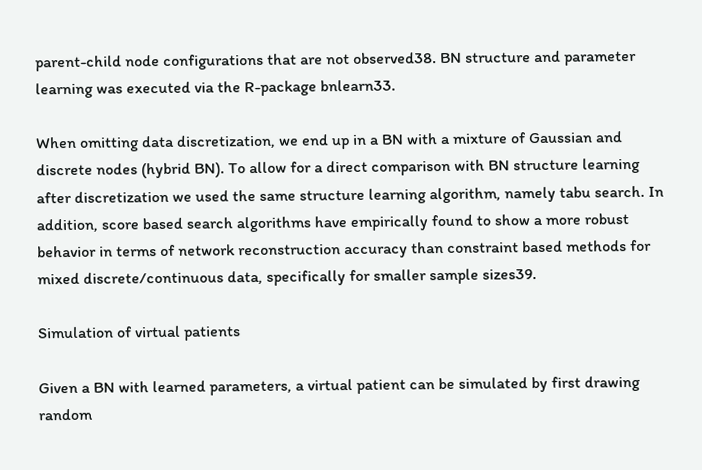parent-child node configurations that are not observed38. BN structure and parameter learning was executed via the R-package bnlearn33.

When omitting data discretization, we end up in a BN with a mixture of Gaussian and discrete nodes (hybrid BN). To allow for a direct comparison with BN structure learning after discretization we used the same structure learning algorithm, namely tabu search. In addition, score based search algorithms have empirically found to show a more robust behavior in terms of network reconstruction accuracy than constraint based methods for mixed discrete/continuous data, specifically for smaller sample sizes39.

Simulation of virtual patients

Given a BN with learned parameters, a virtual patient can be simulated by first drawing random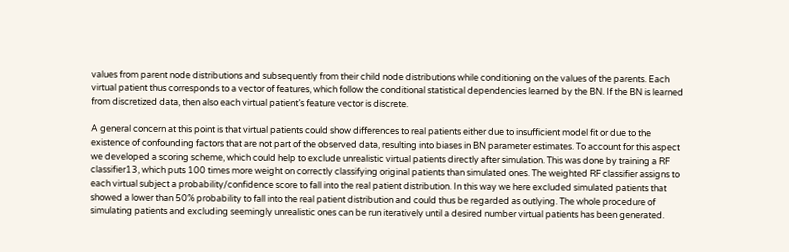values from parent node distributions and subsequently from their child node distributions while conditioning on the values of the parents. Each virtual patient thus corresponds to a vector of features, which follow the conditional statistical dependencies learned by the BN. If the BN is learned from discretized data, then also each virtual patient’s feature vector is discrete.

A general concern at this point is that virtual patients could show differences to real patients either due to insufficient model fit or due to the existence of confounding factors that are not part of the observed data, resulting into biases in BN parameter estimates. To account for this aspect we developed a scoring scheme, which could help to exclude unrealistic virtual patients directly after simulation. This was done by training a RF classifier13, which puts 100 times more weight on correctly classifying original patients than simulated ones. The weighted RF classifier assigns to each virtual subject a probability/confidence score to fall into the real patient distribution. In this way we here excluded simulated patients that showed a lower than 50% probability to fall into the real patient distribution and could thus be regarded as outlying. The whole procedure of simulating patients and excluding seemingly unrealistic ones can be run iteratively until a desired number virtual patients has been generated.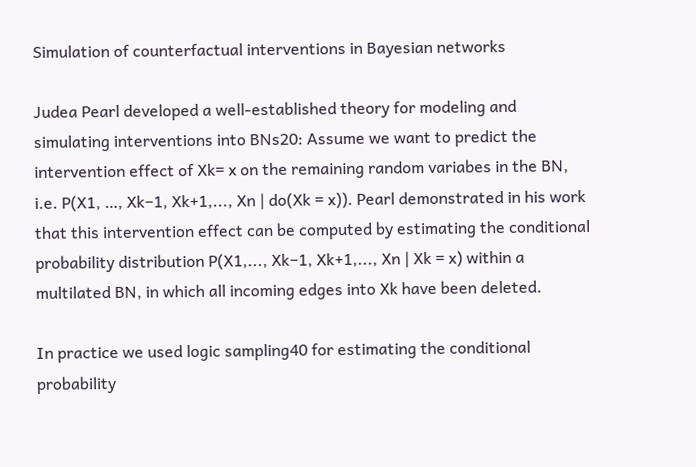Simulation of counterfactual interventions in Bayesian networks

Judea Pearl developed a well-established theory for modeling and simulating interventions into BNs20: Assume we want to predict the intervention effect of Xk= x on the remaining random variabes in the BN, i.e. P(X1, …, Xk−1, Xk+1,..., Xn | do(Xk = x)). Pearl demonstrated in his work that this intervention effect can be computed by estimating the conditional probability distribution P(X1,..., Xk−1, Xk+1,..., Xn | Xk = x) within a multilated BN, in which all incoming edges into Xk have been deleted.

In practice we used logic sampling40 for estimating the conditional probability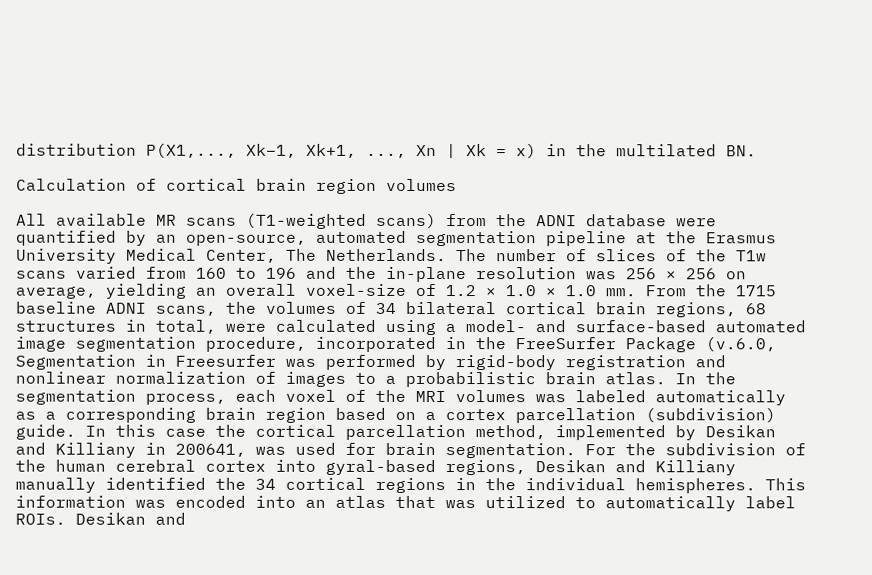distribution P(X1,..., Xk−1, Xk+1, ..., Xn | Xk = x) in the multilated BN.

Calculation of cortical brain region volumes

All available MR scans (T1-weighted scans) from the ADNI database were quantified by an open-source, automated segmentation pipeline at the Erasmus University Medical Center, The Netherlands. The number of slices of the T1w scans varied from 160 to 196 and the in-plane resolution was 256 × 256 on average, yielding an overall voxel-size of 1.2 × 1.0 × 1.0 mm. From the 1715 baseline ADNI scans, the volumes of 34 bilateral cortical brain regions, 68 structures in total, were calculated using a model- and surface-based automated image segmentation procedure, incorporated in the FreeSurfer Package (v.6.0, Segmentation in Freesurfer was performed by rigid-body registration and nonlinear normalization of images to a probabilistic brain atlas. In the segmentation process, each voxel of the MRI volumes was labeled automatically as a corresponding brain region based on a cortex parcellation (subdivision) guide. In this case the cortical parcellation method, implemented by Desikan and Killiany in 200641, was used for brain segmentation. For the subdivision of the human cerebral cortex into gyral-based regions, Desikan and Killiany manually identified the 34 cortical regions in the individual hemispheres. This information was encoded into an atlas that was utilized to automatically label ROIs. Desikan and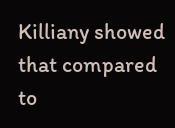Killiany showed that compared to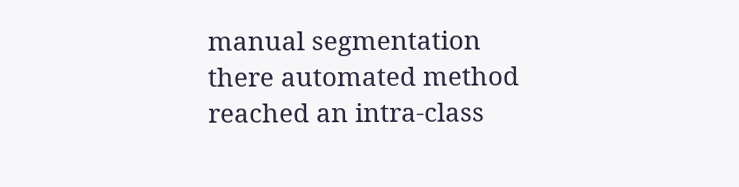manual segmentation there automated method reached an intra-class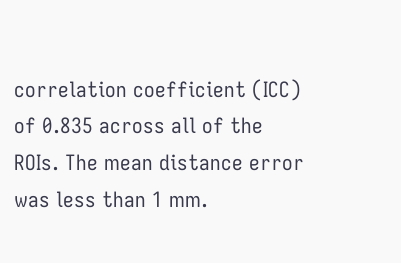correlation coefficient (ICC) of 0.835 across all of the ROIs. The mean distance error was less than 1 mm.